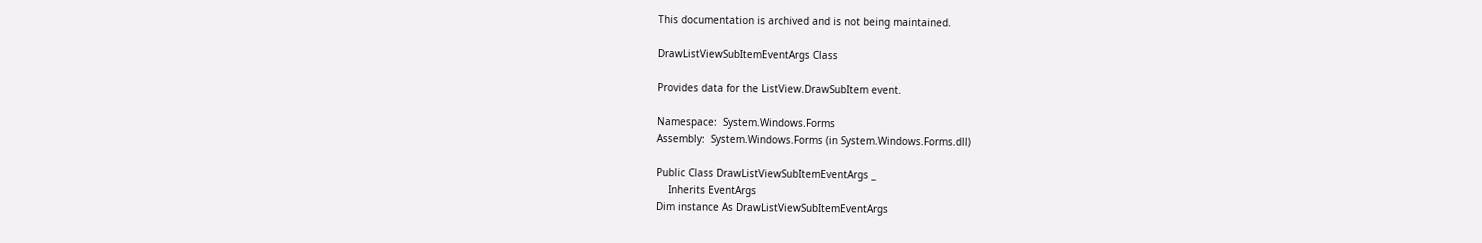This documentation is archived and is not being maintained.

DrawListViewSubItemEventArgs Class

Provides data for the ListView.DrawSubItem event.

Namespace:  System.Windows.Forms
Assembly:  System.Windows.Forms (in System.Windows.Forms.dll)

Public Class DrawListViewSubItemEventArgs _
    Inherits EventArgs
Dim instance As DrawListViewSubItemEventArgs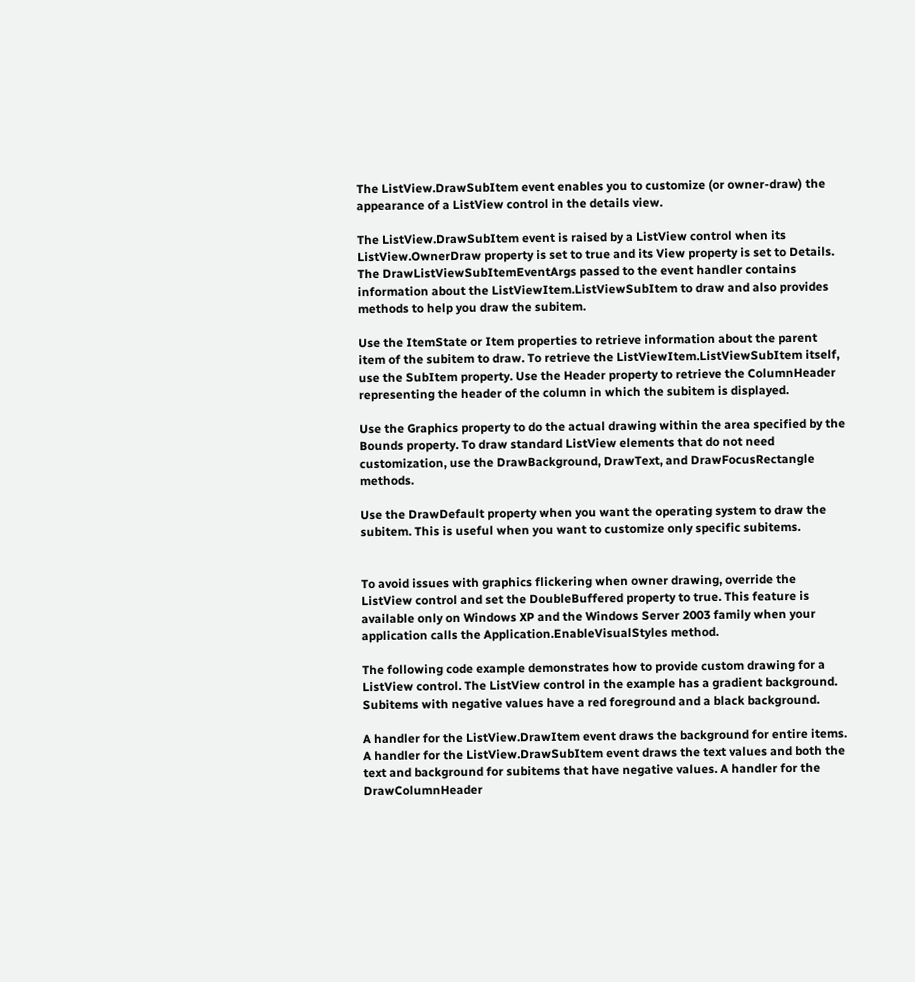The ListView.DrawSubItem event enables you to customize (or owner-draw) the appearance of a ListView control in the details view.

The ListView.DrawSubItem event is raised by a ListView control when its ListView.OwnerDraw property is set to true and its View property is set to Details. The DrawListViewSubItemEventArgs passed to the event handler contains information about the ListViewItem.ListViewSubItem to draw and also provides methods to help you draw the subitem.

Use the ItemState or Item properties to retrieve information about the parent item of the subitem to draw. To retrieve the ListViewItem.ListViewSubItem itself, use the SubItem property. Use the Header property to retrieve the ColumnHeader representing the header of the column in which the subitem is displayed.

Use the Graphics property to do the actual drawing within the area specified by the Bounds property. To draw standard ListView elements that do not need customization, use the DrawBackground, DrawText, and DrawFocusRectangle methods.

Use the DrawDefault property when you want the operating system to draw the subitem. This is useful when you want to customize only specific subitems.


To avoid issues with graphics flickering when owner drawing, override the ListView control and set the DoubleBuffered property to true. This feature is available only on Windows XP and the Windows Server 2003 family when your application calls the Application.EnableVisualStyles method.

The following code example demonstrates how to provide custom drawing for a ListView control. The ListView control in the example has a gradient background. Subitems with negative values have a red foreground and a black background.

A handler for the ListView.DrawItem event draws the background for entire items. A handler for the ListView.DrawSubItem event draws the text values and both the text and background for subitems that have negative values. A handler for the DrawColumnHeader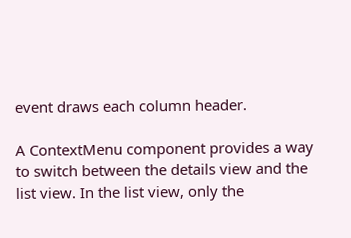event draws each column header.

A ContextMenu component provides a way to switch between the details view and the list view. In the list view, only the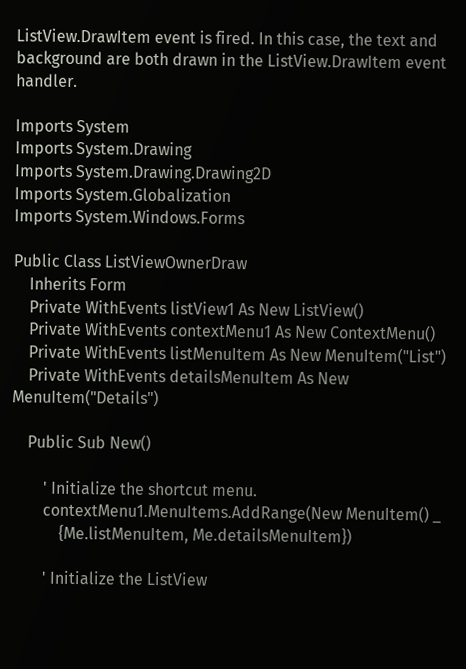ListView.DrawItem event is fired. In this case, the text and background are both drawn in the ListView.DrawItem event handler.

Imports System
Imports System.Drawing
Imports System.Drawing.Drawing2D
Imports System.Globalization
Imports System.Windows.Forms

Public Class ListViewOwnerDraw
    Inherits Form
    Private WithEvents listView1 As New ListView()
    Private WithEvents contextMenu1 As New ContextMenu()
    Private WithEvents listMenuItem As New MenuItem("List")
    Private WithEvents detailsMenuItem As New MenuItem("Details")

    Public Sub New()

        ' Initialize the shortcut menu.
        contextMenu1.MenuItems.AddRange(New MenuItem() _
            {Me.listMenuItem, Me.detailsMenuItem})

        ' Initialize the ListView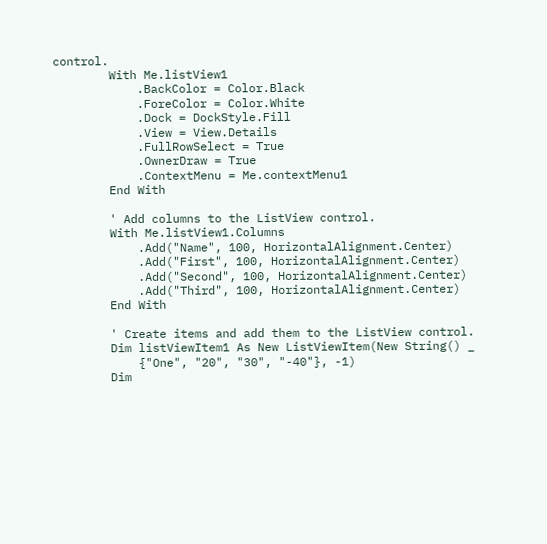control.
        With Me.listView1
            .BackColor = Color.Black
            .ForeColor = Color.White
            .Dock = DockStyle.Fill
            .View = View.Details
            .FullRowSelect = True
            .OwnerDraw = True
            .ContextMenu = Me.contextMenu1
        End With

        ' Add columns to the ListView control.
        With Me.listView1.Columns
            .Add("Name", 100, HorizontalAlignment.Center)
            .Add("First", 100, HorizontalAlignment.Center)
            .Add("Second", 100, HorizontalAlignment.Center)
            .Add("Third", 100, HorizontalAlignment.Center)
        End With

        ' Create items and add them to the ListView control.
        Dim listViewItem1 As New ListViewItem(New String() _
            {"One", "20", "30", "-40"}, -1)
        Dim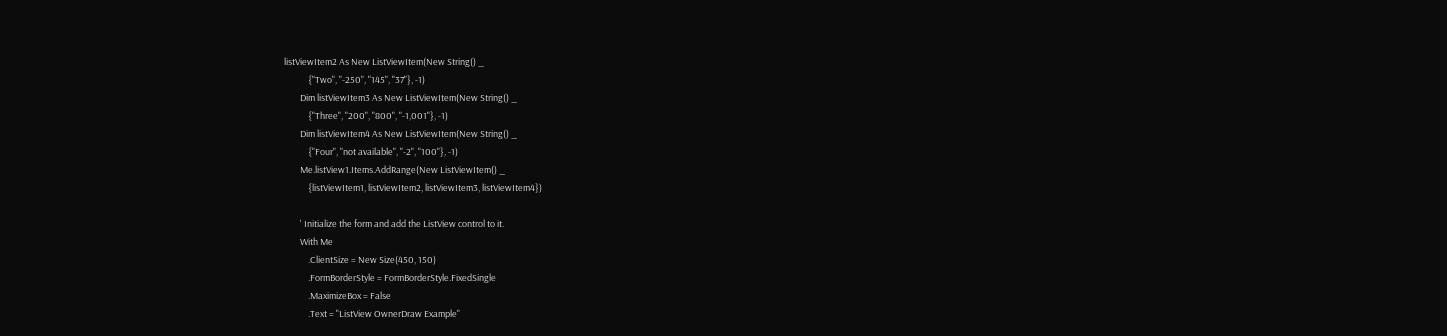listViewItem2 As New ListViewItem(New String() _
            {"Two", "-250", "145", "37"}, -1)
        Dim listViewItem3 As New ListViewItem(New String() _
            {"Three", "200", "800", "-1,001"}, -1)
        Dim listViewItem4 As New ListViewItem(New String() _
            {"Four", "not available", "-2", "100"}, -1)
        Me.listView1.Items.AddRange(New ListViewItem() _
            {listViewItem1, listViewItem2, listViewItem3, listViewItem4})

        ' Initialize the form and add the ListView control to it.
        With Me
            .ClientSize = New Size(450, 150)
            .FormBorderStyle = FormBorderStyle.FixedSingle
            .MaximizeBox = False
            .Text = "ListView OwnerDraw Example"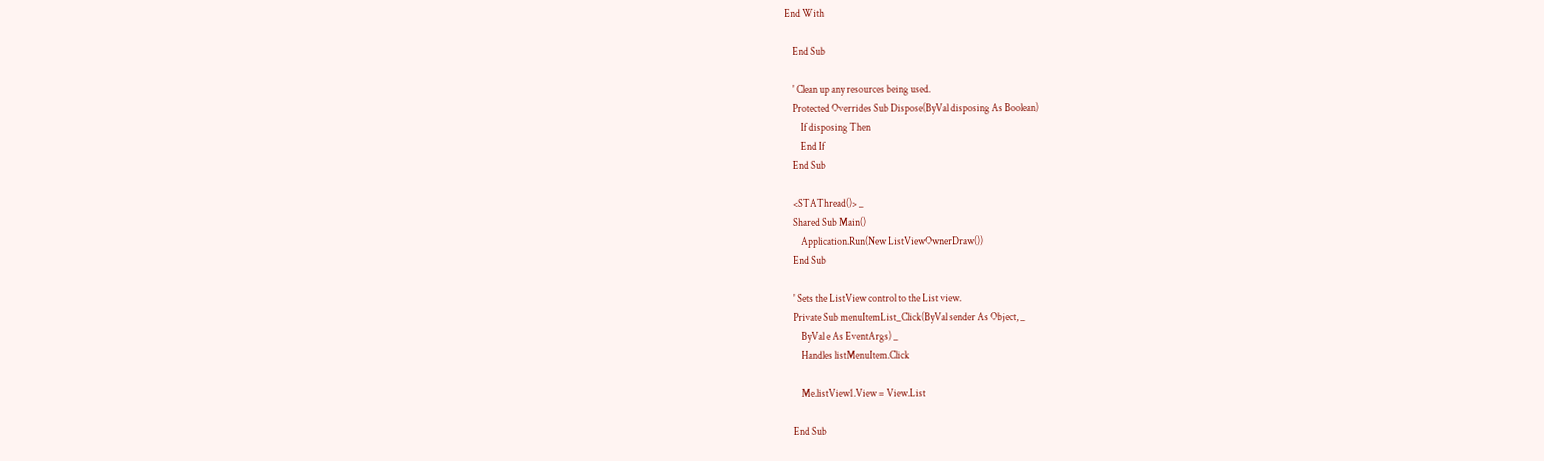End With

    End Sub

    ' Clean up any resources being used.
    Protected Overrides Sub Dispose(ByVal disposing As Boolean)
        If disposing Then
        End If
    End Sub

    <STAThread()> _
    Shared Sub Main()
        Application.Run(New ListViewOwnerDraw())
    End Sub

    ' Sets the ListView control to the List view.
    Private Sub menuItemList_Click(ByVal sender As Object, _
        ByVal e As EventArgs) _
        Handles listMenuItem.Click

        Me.listView1.View = View.List

    End Sub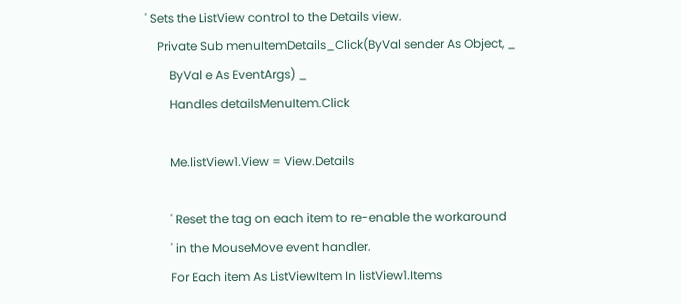' Sets the ListView control to the Details view.
    Private Sub menuItemDetails_Click(ByVal sender As Object, _
        ByVal e As EventArgs) _
        Handles detailsMenuItem.Click

        Me.listView1.View = View.Details

        ' Reset the tag on each item to re-enable the workaround
        ' in the MouseMove event handler.
        For Each item As ListViewItem In listView1.Items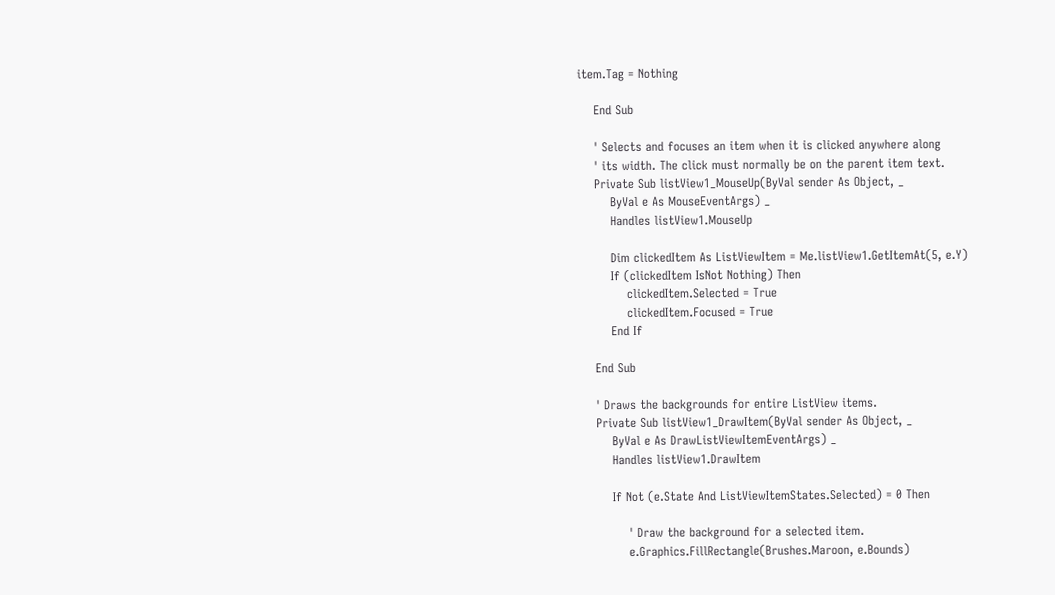item.Tag = Nothing

    End Sub

    ' Selects and focuses an item when it is clicked anywhere along
    ' its width. The click must normally be on the parent item text.
    Private Sub listView1_MouseUp(ByVal sender As Object, _
        ByVal e As MouseEventArgs) _
        Handles listView1.MouseUp

        Dim clickedItem As ListViewItem = Me.listView1.GetItemAt(5, e.Y)
        If (clickedItem IsNot Nothing) Then
            clickedItem.Selected = True
            clickedItem.Focused = True
        End If

    End Sub

    ' Draws the backgrounds for entire ListView items.
    Private Sub listView1_DrawItem(ByVal sender As Object, _
        ByVal e As DrawListViewItemEventArgs) _
        Handles listView1.DrawItem

        If Not (e.State And ListViewItemStates.Selected) = 0 Then

            ' Draw the background for a selected item.
            e.Graphics.FillRectangle(Brushes.Maroon, e.Bounds)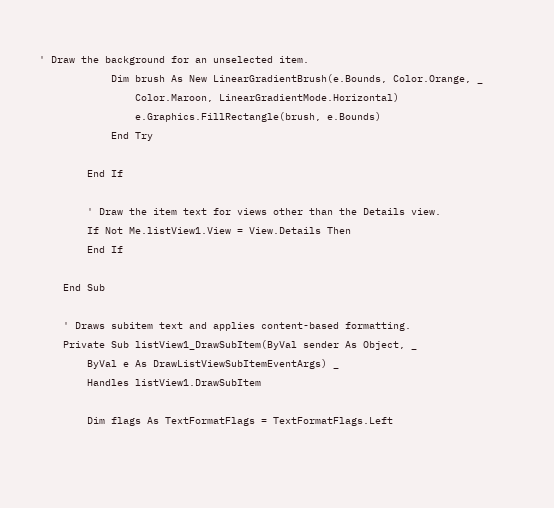' Draw the background for an unselected item.
            Dim brush As New LinearGradientBrush(e.Bounds, Color.Orange, _
                Color.Maroon, LinearGradientMode.Horizontal)
                e.Graphics.FillRectangle(brush, e.Bounds)
            End Try

        End If

        ' Draw the item text for views other than the Details view.
        If Not Me.listView1.View = View.Details Then
        End If

    End Sub

    ' Draws subitem text and applies content-based formatting.
    Private Sub listView1_DrawSubItem(ByVal sender As Object, _
        ByVal e As DrawListViewSubItemEventArgs) _
        Handles listView1.DrawSubItem

        Dim flags As TextFormatFlags = TextFormatFlags.Left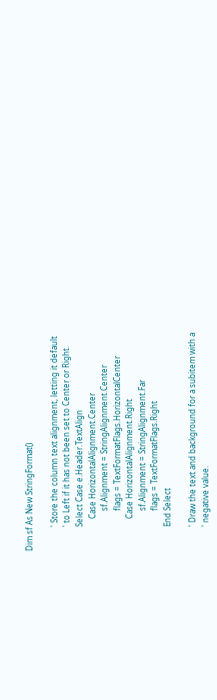Dim sf As New StringFormat()

            ' Store the column text alignment, letting it default
            ' to Left if it has not been set to Center or Right.
            Select Case e.Header.TextAlign
                Case HorizontalAlignment.Center
                    sf.Alignment = StringAlignment.Center
                    flags = TextFormatFlags.HorizontalCenter
                Case HorizontalAlignment.Right
                    sf.Alignment = StringAlignment.Far
                    flags = TextFormatFlags.Right
            End Select

            ' Draw the text and background for a subitem with a
            ' negative value.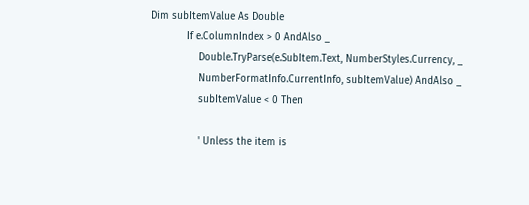Dim subItemValue As Double
            If e.ColumnIndex > 0 AndAlso _
                Double.TryParse(e.SubItem.Text, NumberStyles.Currency, _
                NumberFormatInfo.CurrentInfo, subItemValue) AndAlso _
                subItemValue < 0 Then

                ' Unless the item is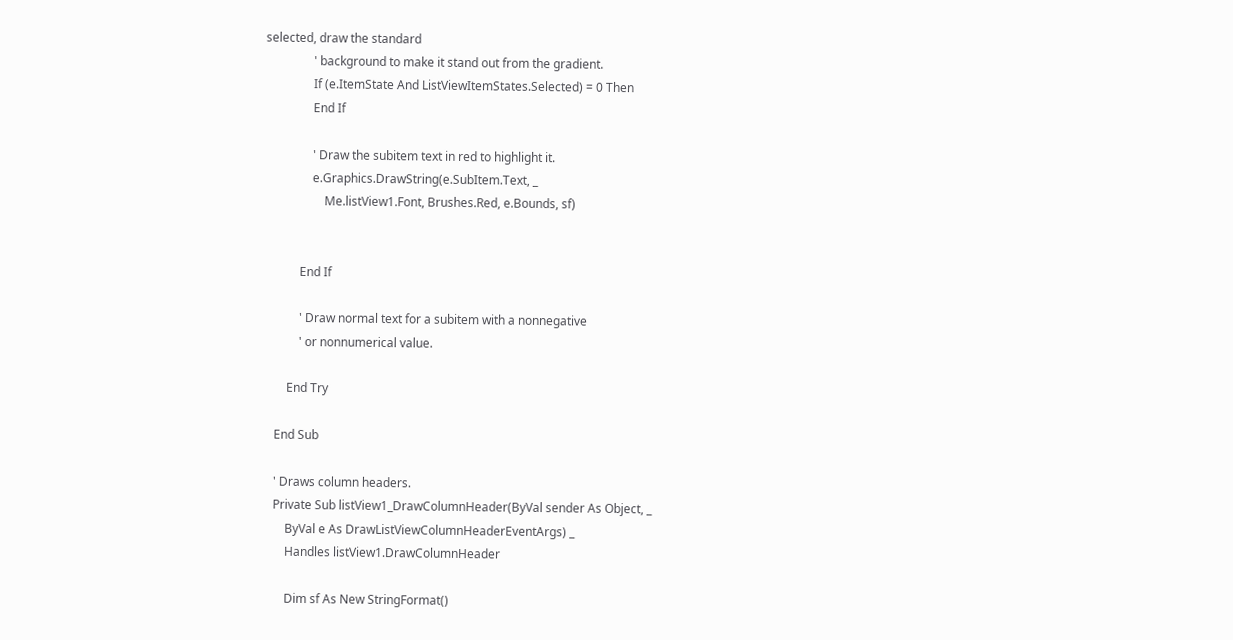selected, draw the standard
                ' background to make it stand out from the gradient.
                If (e.ItemState And ListViewItemStates.Selected) = 0 Then
                End If

                ' Draw the subitem text in red to highlight it.
                e.Graphics.DrawString(e.SubItem.Text, _
                    Me.listView1.Font, Brushes.Red, e.Bounds, sf)


            End If

            ' Draw normal text for a subitem with a nonnegative
            ' or nonnumerical value.

        End Try

    End Sub

    ' Draws column headers.
    Private Sub listView1_DrawColumnHeader(ByVal sender As Object, _
        ByVal e As DrawListViewColumnHeaderEventArgs) _
        Handles listView1.DrawColumnHeader

        Dim sf As New StringFormat()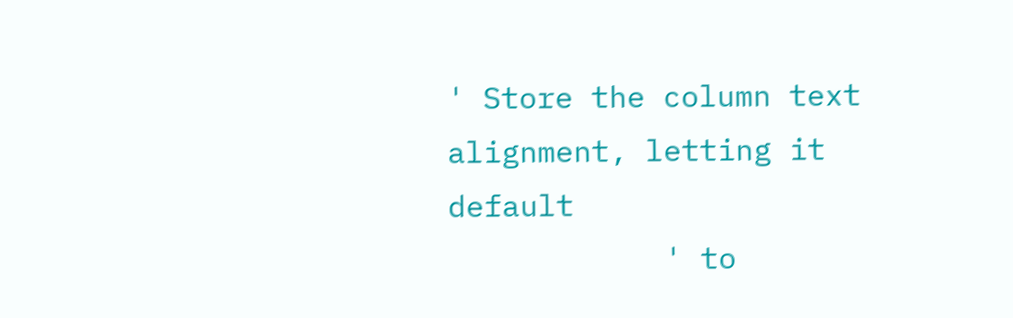' Store the column text alignment, letting it default
            ' to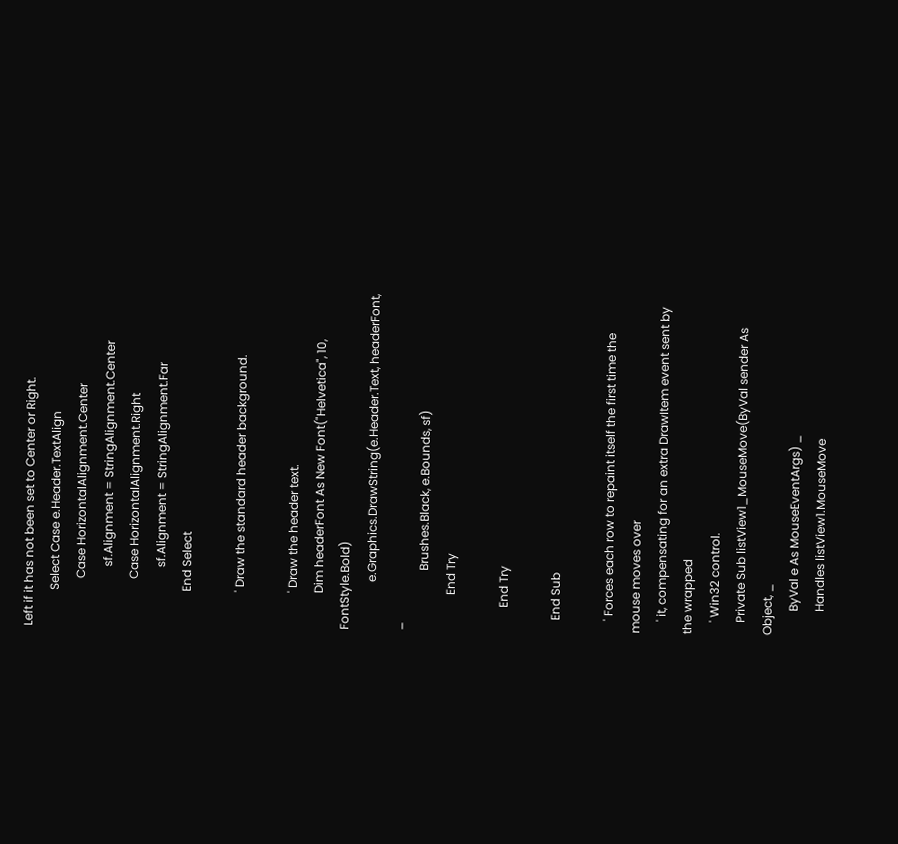Left if it has not been set to Center or Right.
            Select Case e.Header.TextAlign
                Case HorizontalAlignment.Center
                    sf.Alignment = StringAlignment.Center
                Case HorizontalAlignment.Right
                    sf.Alignment = StringAlignment.Far
            End Select

            ' Draw the standard header background.

            ' Draw the header text.
            Dim headerFont As New Font("Helvetica", 10, FontStyle.Bold)
                e.Graphics.DrawString(e.Header.Text, headerFont, _
                    Brushes.Black, e.Bounds, sf)
            End Try

        End Try

    End Sub

    ' Forces each row to repaint itself the first time the mouse moves over
    ' it, compensating for an extra DrawItem event sent by the wrapped
    ' Win32 control.
    Private Sub listView1_MouseMove(ByVal sender As Object, _
        ByVal e As MouseEventArgs) _
        Handles listView1.MouseMove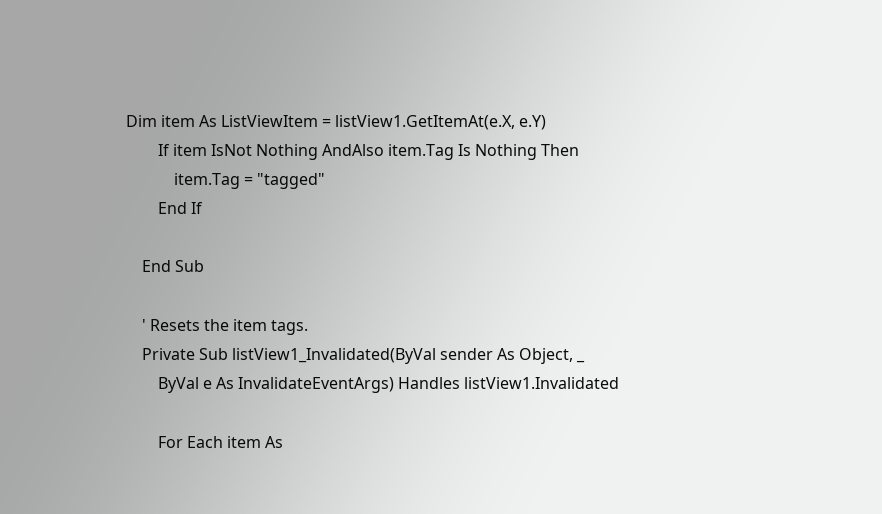Dim item As ListViewItem = listView1.GetItemAt(e.X, e.Y)
        If item IsNot Nothing AndAlso item.Tag Is Nothing Then
            item.Tag = "tagged"
        End If

    End Sub

    ' Resets the item tags.
    Private Sub listView1_Invalidated(ByVal sender As Object, _
        ByVal e As InvalidateEventArgs) Handles listView1.Invalidated

        For Each item As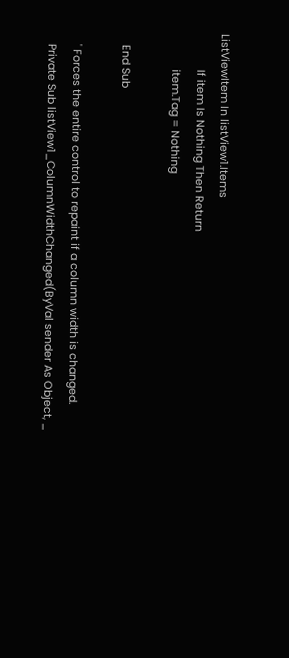ListViewItem In listView1.Items
            If item Is Nothing Then Return
            item.Tag = Nothing

    End Sub

    ' Forces the entire control to repaint if a column width is changed.
    Private Sub listView1_ColumnWidthChanged(ByVal sender As Object, _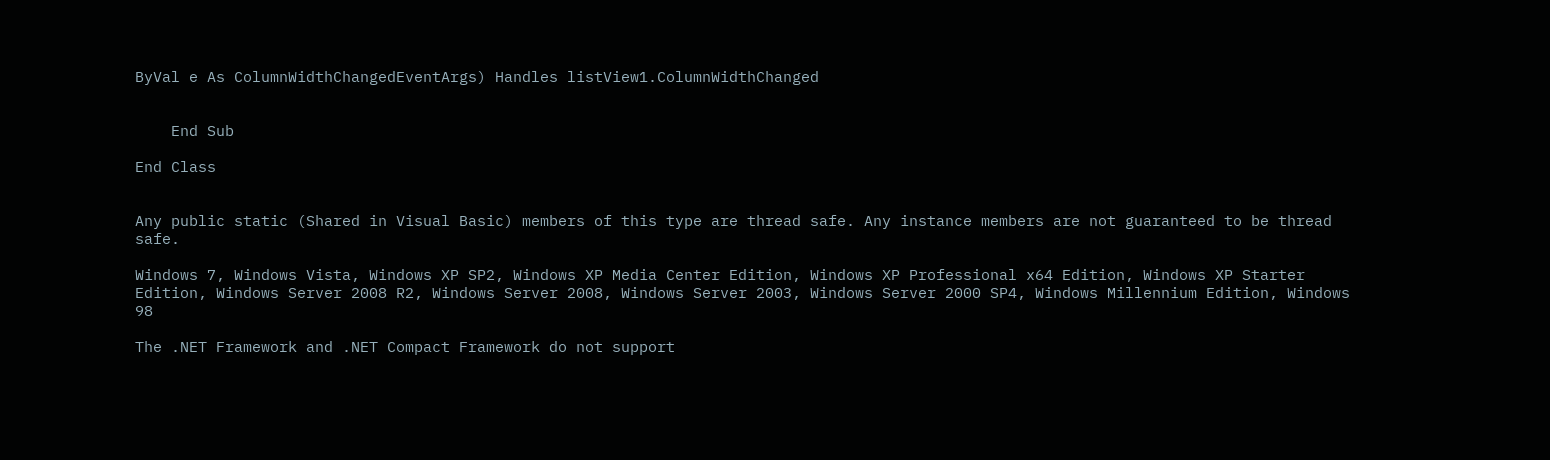ByVal e As ColumnWidthChangedEventArgs) Handles listView1.ColumnWidthChanged


    End Sub

End Class


Any public static (Shared in Visual Basic) members of this type are thread safe. Any instance members are not guaranteed to be thread safe.

Windows 7, Windows Vista, Windows XP SP2, Windows XP Media Center Edition, Windows XP Professional x64 Edition, Windows XP Starter Edition, Windows Server 2008 R2, Windows Server 2008, Windows Server 2003, Windows Server 2000 SP4, Windows Millennium Edition, Windows 98

The .NET Framework and .NET Compact Framework do not support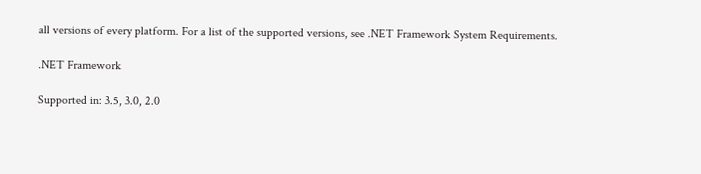all versions of every platform. For a list of the supported versions, see .NET Framework System Requirements.

.NET Framework

Supported in: 3.5, 3.0, 2.0